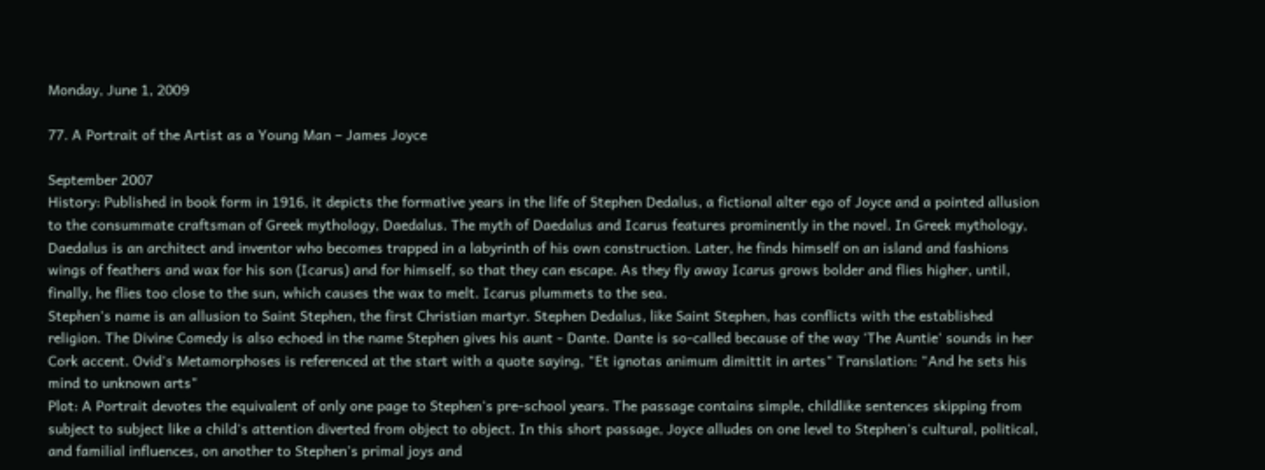Monday, June 1, 2009

77. A Portrait of the Artist as a Young Man – James Joyce

September 2007
History: Published in book form in 1916, it depicts the formative years in the life of Stephen Dedalus, a fictional alter ego of Joyce and a pointed allusion to the consummate craftsman of Greek mythology, Daedalus. The myth of Daedalus and Icarus features prominently in the novel. In Greek mythology, Daedalus is an architect and inventor who becomes trapped in a labyrinth of his own construction. Later, he finds himself on an island and fashions wings of feathers and wax for his son (Icarus) and for himself, so that they can escape. As they fly away Icarus grows bolder and flies higher, until, finally, he flies too close to the sun, which causes the wax to melt. Icarus plummets to the sea.
Stephen's name is an allusion to Saint Stephen, the first Christian martyr. Stephen Dedalus, like Saint Stephen, has conflicts with the established religion. The Divine Comedy is also echoed in the name Stephen gives his aunt - Dante. Dante is so-called because of the way 'The Auntie' sounds in her Cork accent. Ovid's Metamorphoses is referenced at the start with a quote saying, "Et ignotas animum dimittit in artes" Translation: "And he sets his mind to unknown arts"
Plot: A Portrait devotes the equivalent of only one page to Stephen's pre-school years. The passage contains simple, childlike sentences skipping from subject to subject like a child's attention diverted from object to object. In this short passage, Joyce alludes on one level to Stephen's cultural, political, and familial influences, on another to Stephen's primal joys and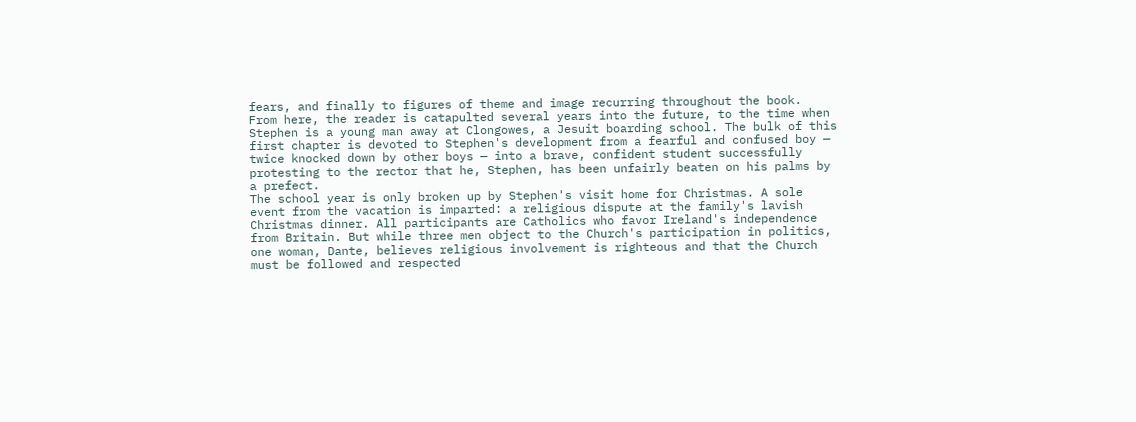fears, and finally to figures of theme and image recurring throughout the book.
From here, the reader is catapulted several years into the future, to the time when Stephen is a young man away at Clongowes, a Jesuit boarding school. The bulk of this first chapter is devoted to Stephen's development from a fearful and confused boy — twice knocked down by other boys — into a brave, confident student successfully protesting to the rector that he, Stephen, has been unfairly beaten on his palms by a prefect.
The school year is only broken up by Stephen's visit home for Christmas. A sole event from the vacation is imparted: a religious dispute at the family's lavish Christmas dinner. All participants are Catholics who favor Ireland's independence from Britain. But while three men object to the Church's participation in politics, one woman, Dante, believes religious involvement is righteous and that the Church must be followed and respected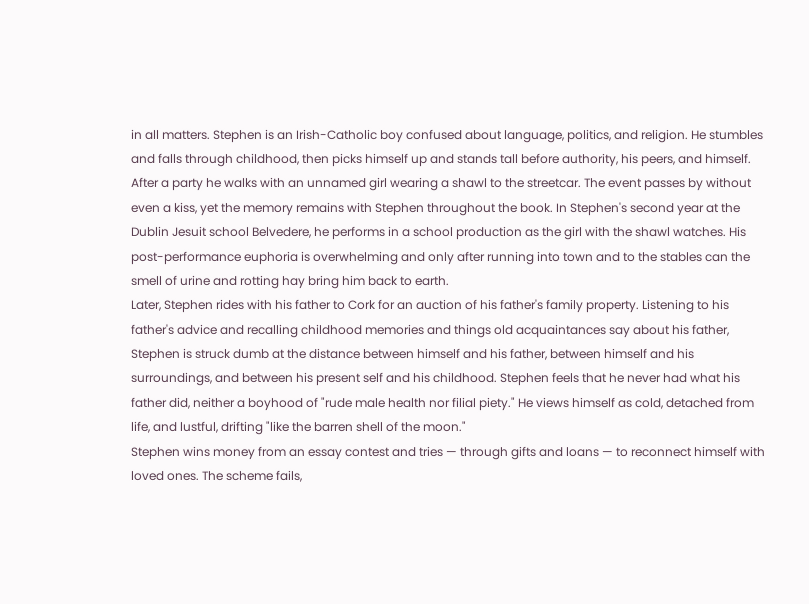in all matters. Stephen is an Irish-Catholic boy confused about language, politics, and religion. He stumbles and falls through childhood, then picks himself up and stands tall before authority, his peers, and himself.
After a party he walks with an unnamed girl wearing a shawl to the streetcar. The event passes by without even a kiss, yet the memory remains with Stephen throughout the book. In Stephen's second year at the Dublin Jesuit school Belvedere, he performs in a school production as the girl with the shawl watches. His post-performance euphoria is overwhelming and only after running into town and to the stables can the smell of urine and rotting hay bring him back to earth.
Later, Stephen rides with his father to Cork for an auction of his father's family property. Listening to his father's advice and recalling childhood memories and things old acquaintances say about his father, Stephen is struck dumb at the distance between himself and his father, between himself and his surroundings, and between his present self and his childhood. Stephen feels that he never had what his father did, neither a boyhood of "rude male health nor filial piety." He views himself as cold, detached from life, and lustful, drifting "like the barren shell of the moon."
Stephen wins money from an essay contest and tries — through gifts and loans — to reconnect himself with loved ones. The scheme fails,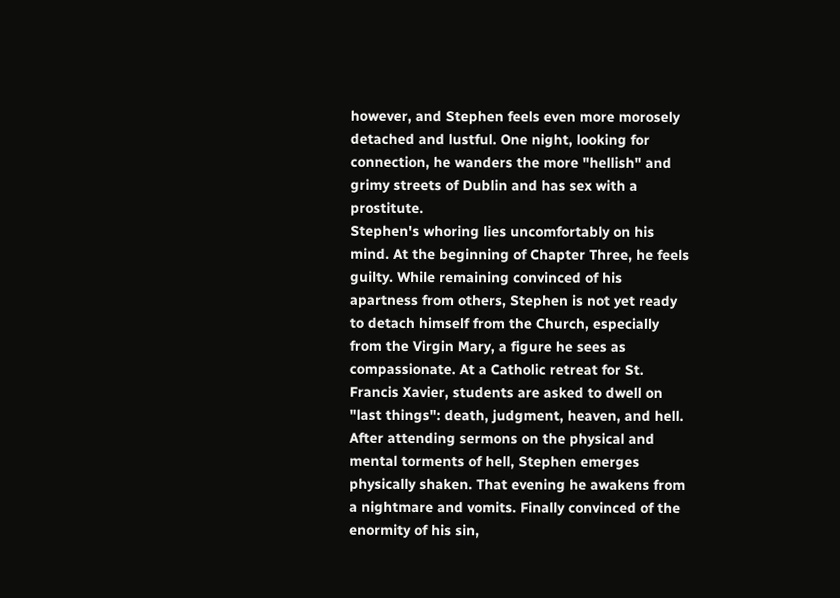however, and Stephen feels even more morosely detached and lustful. One night, looking for connection, he wanders the more "hellish" and grimy streets of Dublin and has sex with a prostitute.
Stephen's whoring lies uncomfortably on his mind. At the beginning of Chapter Three, he feels guilty. While remaining convinced of his apartness from others, Stephen is not yet ready to detach himself from the Church, especially from the Virgin Mary, a figure he sees as compassionate. At a Catholic retreat for St. Francis Xavier, students are asked to dwell on "last things": death, judgment, heaven, and hell. After attending sermons on the physical and mental torments of hell, Stephen emerges physically shaken. That evening he awakens from a nightmare and vomits. Finally convinced of the enormity of his sin,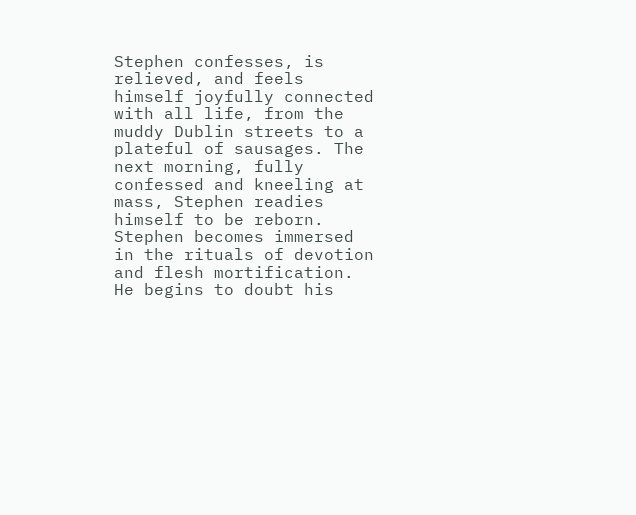Stephen confesses, is relieved, and feels himself joyfully connected with all life, from the muddy Dublin streets to a plateful of sausages. The next morning, fully confessed and kneeling at mass, Stephen readies himself to be reborn.
Stephen becomes immersed in the rituals of devotion and flesh mortification. He begins to doubt his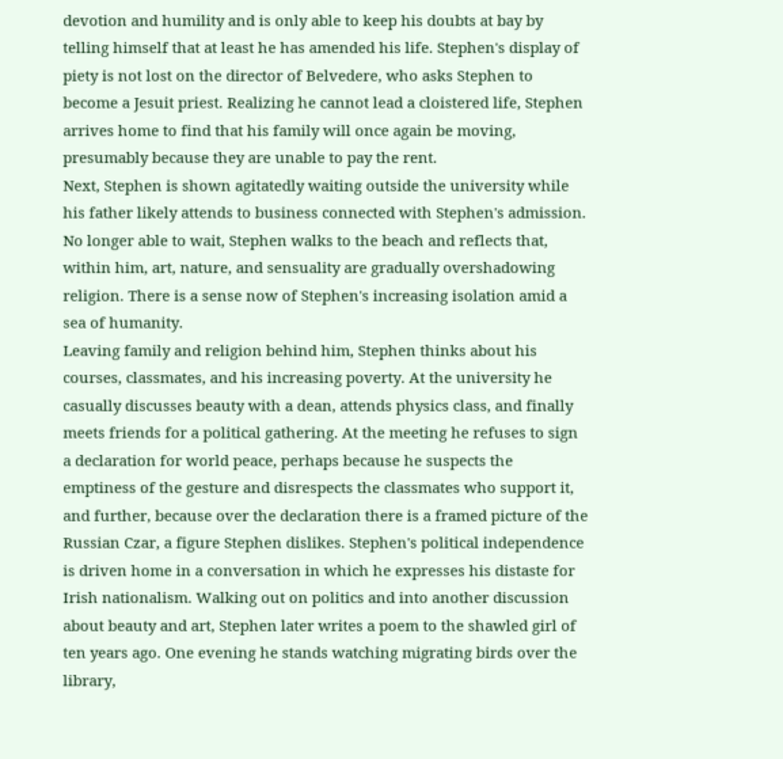devotion and humility and is only able to keep his doubts at bay by telling himself that at least he has amended his life. Stephen's display of piety is not lost on the director of Belvedere, who asks Stephen to become a Jesuit priest. Realizing he cannot lead a cloistered life, Stephen arrives home to find that his family will once again be moving, presumably because they are unable to pay the rent.
Next, Stephen is shown agitatedly waiting outside the university while his father likely attends to business connected with Stephen's admission. No longer able to wait, Stephen walks to the beach and reflects that, within him, art, nature, and sensuality are gradually overshadowing religion. There is a sense now of Stephen's increasing isolation amid a sea of humanity.
Leaving family and religion behind him, Stephen thinks about his courses, classmates, and his increasing poverty. At the university he casually discusses beauty with a dean, attends physics class, and finally meets friends for a political gathering. At the meeting he refuses to sign a declaration for world peace, perhaps because he suspects the emptiness of the gesture and disrespects the classmates who support it, and further, because over the declaration there is a framed picture of the Russian Czar, a figure Stephen dislikes. Stephen's political independence is driven home in a conversation in which he expresses his distaste for Irish nationalism. Walking out on politics and into another discussion about beauty and art, Stephen later writes a poem to the shawled girl of ten years ago. One evening he stands watching migrating birds over the library,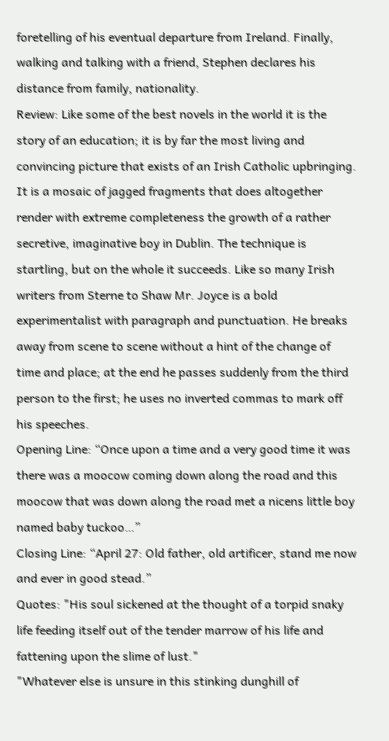foretelling of his eventual departure from Ireland. Finally, walking and talking with a friend, Stephen declares his distance from family, nationality.
Review: Like some of the best novels in the world it is the story of an education; it is by far the most living and convincing picture that exists of an Irish Catholic upbringing. It is a mosaic of jagged fragments that does altogether render with extreme completeness the growth of a rather secretive, imaginative boy in Dublin. The technique is startling, but on the whole it succeeds. Like so many Irish writers from Sterne to Shaw Mr. Joyce is a bold experimentalist with paragraph and punctuation. He breaks away from scene to scene without a hint of the change of time and place; at the end he passes suddenly from the third person to the first; he uses no inverted commas to mark off his speeches.
Opening Line: “Once upon a time and a very good time it was there was a moocow coming down along the road and this moocow that was down along the road met a nicens little boy named baby tuckoo…”
Closing Line: “April 27: Old father, old artificer, stand me now and ever in good stead.”
Quotes: "His soul sickened at the thought of a torpid snaky life feeding itself out of the tender marrow of his life and fattening upon the slime of lust."
"Whatever else is unsure in this stinking dunghill of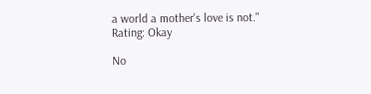a world a mother's love is not."
Rating: Okay

No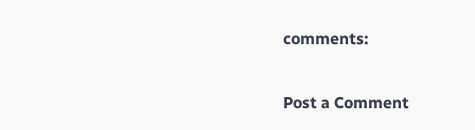comments:

Post a Comment